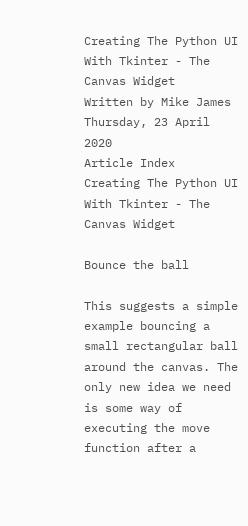Creating The Python UI With Tkinter - The Canvas Widget
Written by Mike James
Thursday, 23 April 2020
Article Index
Creating The Python UI With Tkinter - The Canvas Widget

Bounce the ball

This suggests a simple example bouncing a small rectangular ball around the canvas. The only new idea we need is some way of executing the move function after a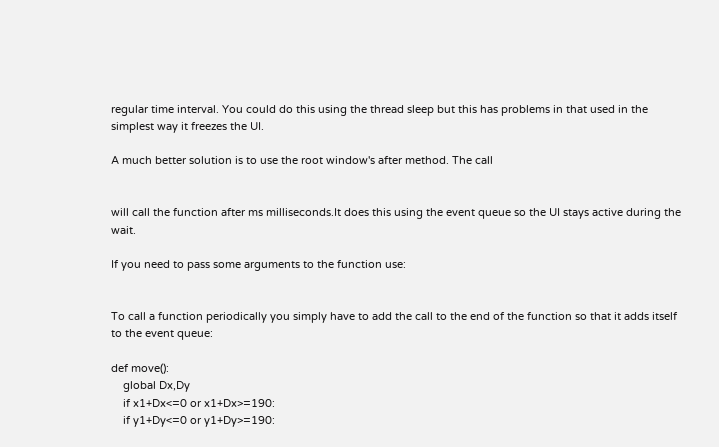regular time interval. You could do this using the thread sleep but this has problems in that used in the simplest way it freezes the UI.

A much better solution is to use the root window's after method. The call


will call the function after ms milliseconds.It does this using the event queue so the UI stays active during the wait.

If you need to pass some arguments to the function use:


To call a function periodically you simply have to add the call to the end of the function so that it adds itself to the event queue:

def move():
    global Dx,Dy
    if x1+Dx<=0 or x1+Dx>=190:
    if y1+Dy<=0 or y1+Dy>=190: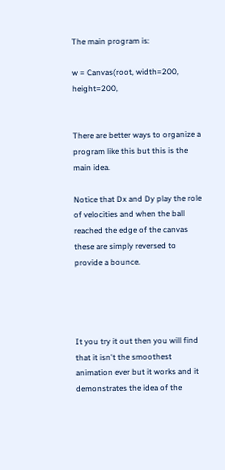The main program is:

w = Canvas(root, width=200, height=200,


There are better ways to organize a program like this but this is the main idea.

Notice that Dx and Dy play the role of velocities and when the ball reached the edge of the canvas these are simply reversed to provide a bounce.




It you try it out then you will find that it isn't the smoothest animation ever but it works and it demonstrates the idea of the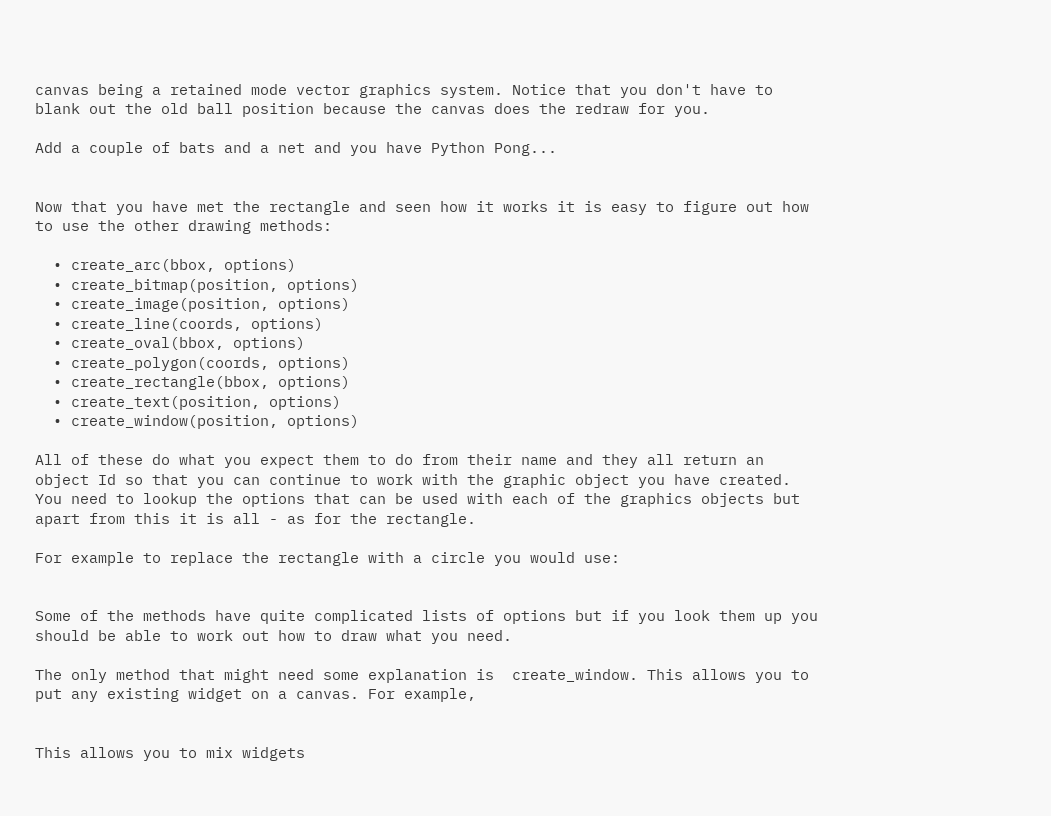canvas being a retained mode vector graphics system. Notice that you don't have to blank out the old ball position because the canvas does the redraw for you.

Add a couple of bats and a net and you have Python Pong...


Now that you have met the rectangle and seen how it works it is easy to figure out how to use the other drawing methods:

  • create_arc(bbox, options)
  • create_bitmap(position, options)
  • create_image(position, options)
  • create_line(coords, options)
  • create_oval(bbox, options)
  • create_polygon(coords, options)
  • create_rectangle(bbox, options)
  • create_text(position, options)
  • create_window(position, options)

All of these do what you expect them to do from their name and they all return an object Id so that you can continue to work with the graphic object you have created. You need to lookup the options that can be used with each of the graphics objects but apart from this it is all - as for the rectangle.

For example to replace the rectangle with a circle you would use:


Some of the methods have quite complicated lists of options but if you look them up you should be able to work out how to draw what you need.

The only method that might need some explanation is  create_window. This allows you to put any existing widget on a canvas. For example,


This allows you to mix widgets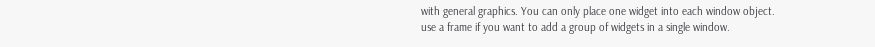with general graphics. You can only place one widget into each window object. use a frame if you want to add a group of widgets in a single window.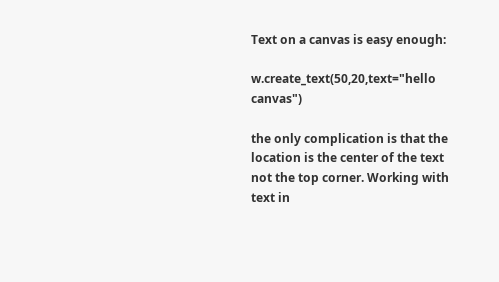Text on a canvas is easy enough:

w.create_text(50,20,text="hello canvas")

the only complication is that the location is the center of the text not the top corner. Working with text in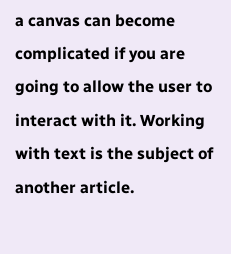a canvas can become complicated if you are going to allow the user to interact with it. Working with text is the subject of another article.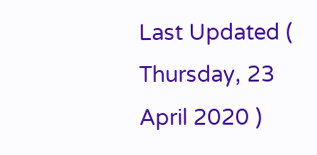Last Updated ( Thursday, 23 April 2020 )